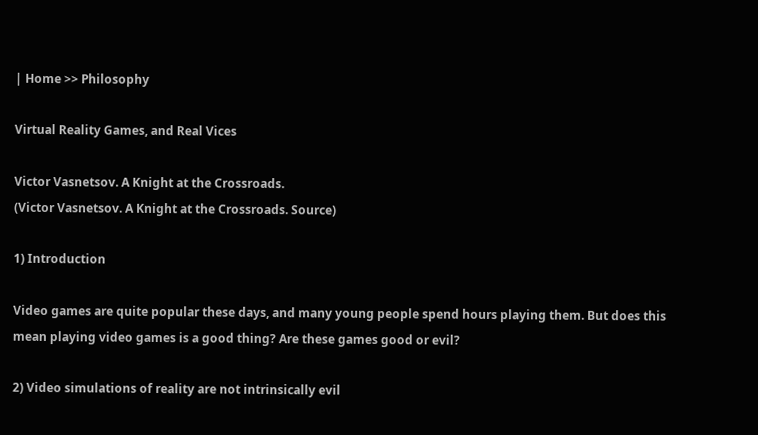| Home >> Philosophy

Virtual Reality Games, and Real Vices

Victor Vasnetsov. A Knight at the Crossroads.
(Victor Vasnetsov. A Knight at the Crossroads. Source)

1) Introduction

Video games are quite popular these days, and many young people spend hours playing them. But does this mean playing video games is a good thing? Are these games good or evil?

2) Video simulations of reality are not intrinsically evil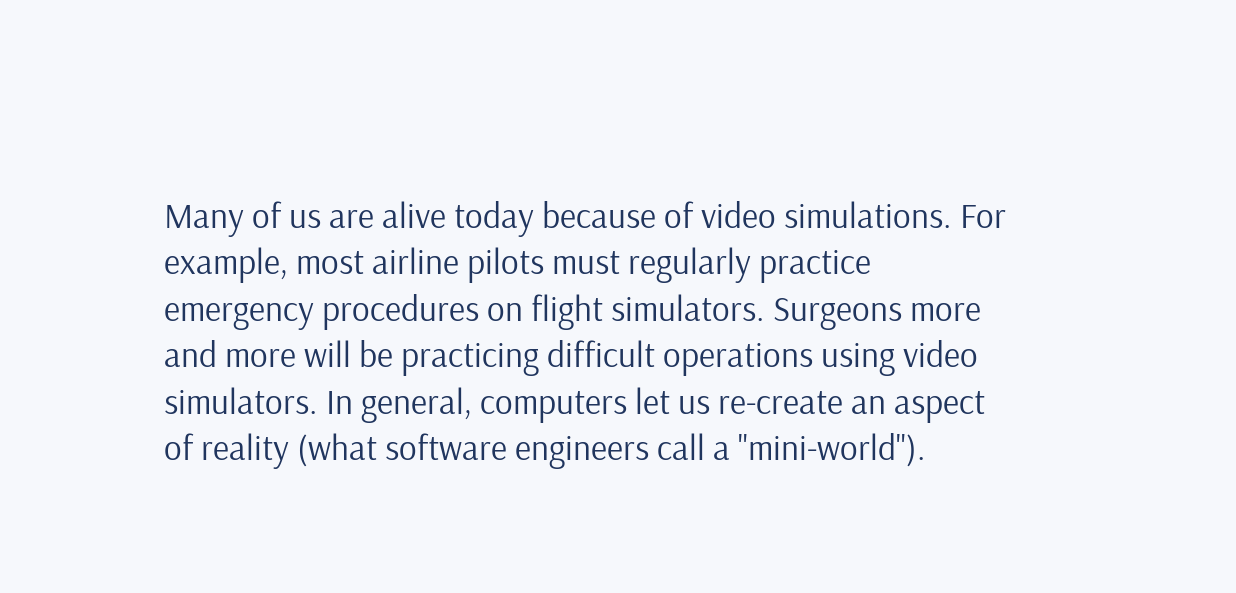Many of us are alive today because of video simulations. For example, most airline pilots must regularly practice emergency procedures on flight simulators. Surgeons more and more will be practicing difficult operations using video simulators. In general, computers let us re-create an aspect of reality (what software engineers call a "mini-world").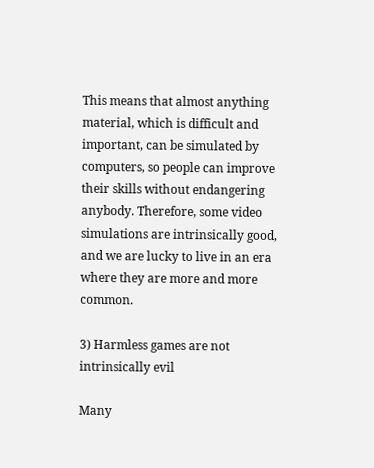This means that almost anything material, which is difficult and important, can be simulated by computers, so people can improve their skills without endangering anybody. Therefore, some video simulations are intrinsically good, and we are lucky to live in an era where they are more and more common.

3) Harmless games are not intrinsically evil

Many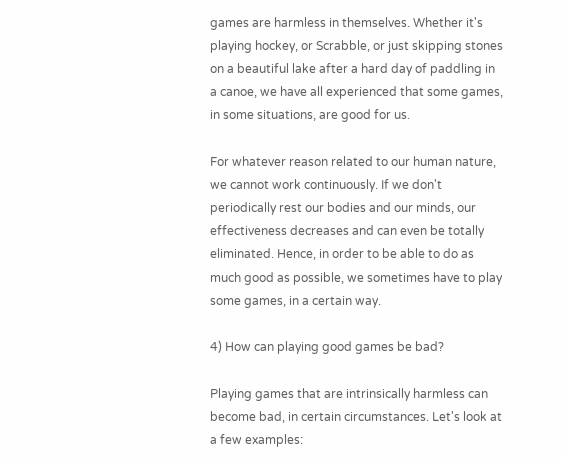games are harmless in themselves. Whether it's playing hockey, or Scrabble, or just skipping stones on a beautiful lake after a hard day of paddling in a canoe, we have all experienced that some games, in some situations, are good for us.

For whatever reason related to our human nature, we cannot work continuously. If we don't periodically rest our bodies and our minds, our effectiveness decreases and can even be totally eliminated. Hence, in order to be able to do as much good as possible, we sometimes have to play some games, in a certain way.

4) How can playing good games be bad?

Playing games that are intrinsically harmless can become bad, in certain circumstances. Let's look at a few examples: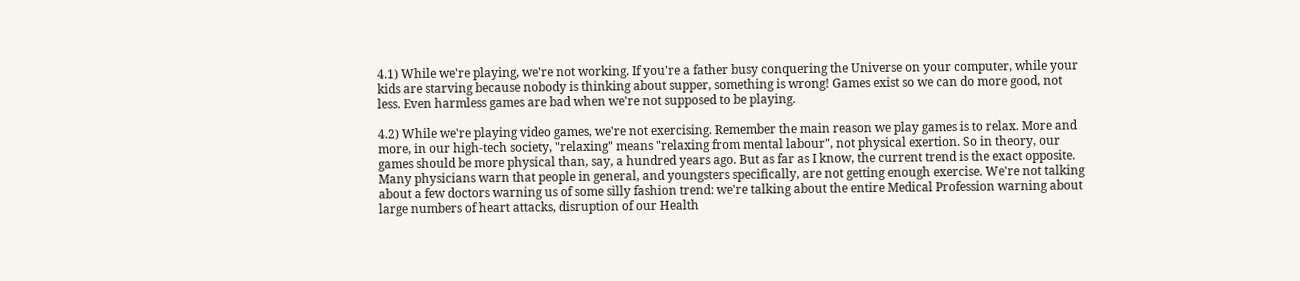4.1) While we're playing, we're not working. If you're a father busy conquering the Universe on your computer, while your kids are starving because nobody is thinking about supper, something is wrong! Games exist so we can do more good, not less. Even harmless games are bad when we're not supposed to be playing.

4.2) While we're playing video games, we're not exercising. Remember the main reason we play games is to relax. More and more, in our high-tech society, "relaxing" means "relaxing from mental labour", not physical exertion. So in theory, our games should be more physical than, say, a hundred years ago. But as far as I know, the current trend is the exact opposite. Many physicians warn that people in general, and youngsters specifically, are not getting enough exercise. We're not talking about a few doctors warning us of some silly fashion trend: we're talking about the entire Medical Profession warning about large numbers of heart attacks, disruption of our Health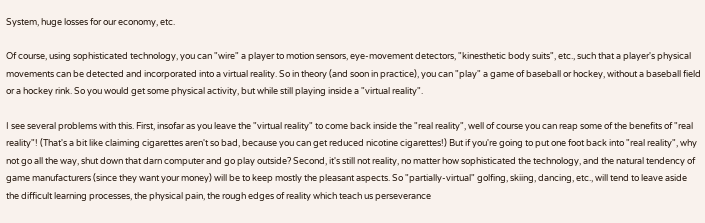System, huge losses for our economy, etc.

Of course, using sophisticated technology, you can "wire" a player to motion sensors, eye-movement detectors, "kinesthetic body suits", etc., such that a player's physical movements can be detected and incorporated into a virtual reality. So in theory (and soon in practice), you can "play" a game of baseball or hockey, without a baseball field or a hockey rink. So you would get some physical activity, but while still playing inside a "virtual reality".

I see several problems with this. First, insofar as you leave the "virtual reality" to come back inside the "real reality", well of course you can reap some of the benefits of "real reality"! (That's a bit like claiming cigarettes aren't so bad, because you can get reduced nicotine cigarettes!) But if you're going to put one foot back into "real reality", why not go all the way, shut down that darn computer and go play outside? Second, it's still not reality, no matter how sophisticated the technology, and the natural tendency of game manufacturers (since they want your money) will be to keep mostly the pleasant aspects. So "partially-virtual" golfing, skiing, dancing, etc., will tend to leave aside the difficult learning processes, the physical pain, the rough edges of reality which teach us perseverance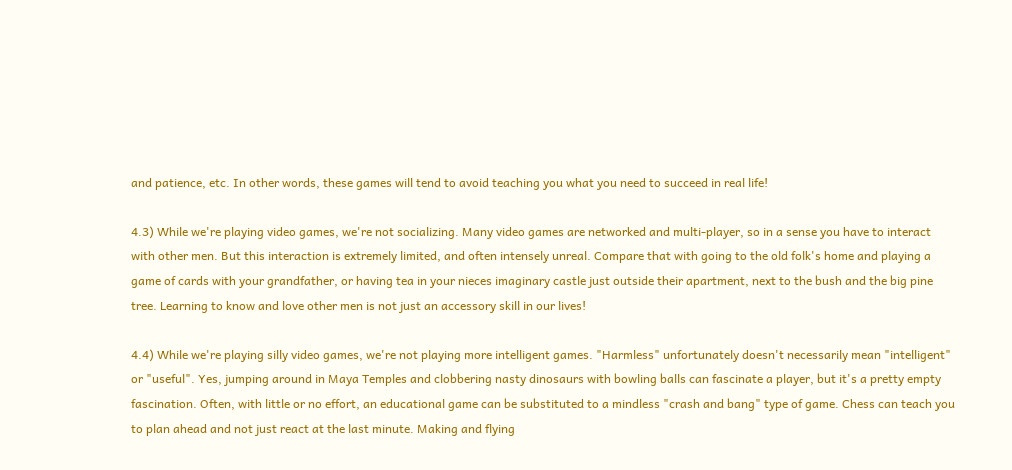and patience, etc. In other words, these games will tend to avoid teaching you what you need to succeed in real life!

4.3) While we're playing video games, we're not socializing. Many video games are networked and multi-player, so in a sense you have to interact with other men. But this interaction is extremely limited, and often intensely unreal. Compare that with going to the old folk's home and playing a game of cards with your grandfather, or having tea in your nieces imaginary castle just outside their apartment, next to the bush and the big pine tree. Learning to know and love other men is not just an accessory skill in our lives!

4.4) While we're playing silly video games, we're not playing more intelligent games. "Harmless" unfortunately doesn't necessarily mean "intelligent" or "useful". Yes, jumping around in Maya Temples and clobbering nasty dinosaurs with bowling balls can fascinate a player, but it's a pretty empty fascination. Often, with little or no effort, an educational game can be substituted to a mindless "crash and bang" type of game. Chess can teach you to plan ahead and not just react at the last minute. Making and flying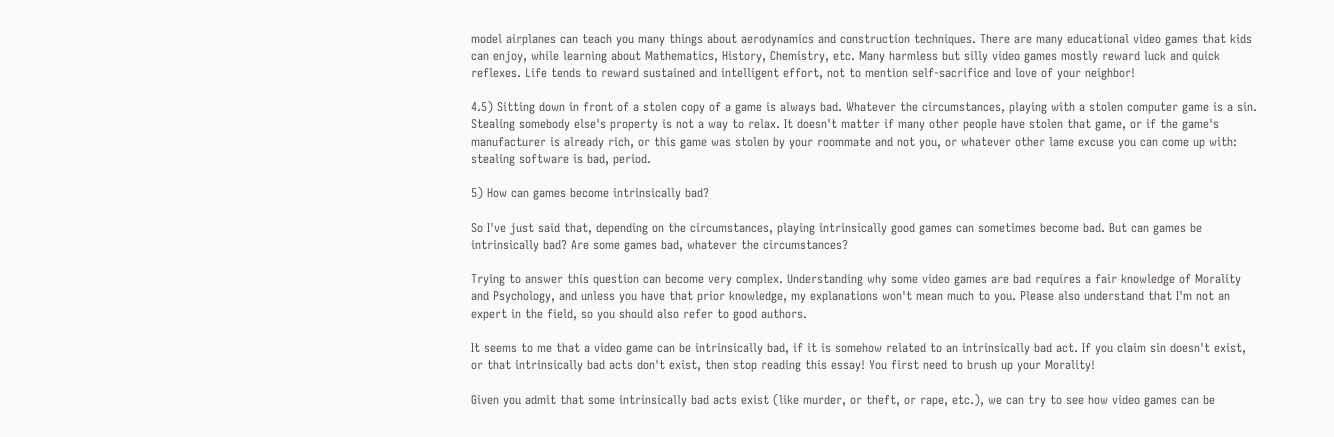model airplanes can teach you many things about aerodynamics and construction techniques. There are many educational video games that kids can enjoy, while learning about Mathematics, History, Chemistry, etc. Many harmless but silly video games mostly reward luck and quick reflexes. Life tends to reward sustained and intelligent effort, not to mention self-sacrifice and love of your neighbor!

4.5) Sitting down in front of a stolen copy of a game is always bad. Whatever the circumstances, playing with a stolen computer game is a sin. Stealing somebody else's property is not a way to relax. It doesn't matter if many other people have stolen that game, or if the game's manufacturer is already rich, or this game was stolen by your roommate and not you, or whatever other lame excuse you can come up with: stealing software is bad, period.

5) How can games become intrinsically bad?

So I've just said that, depending on the circumstances, playing intrinsically good games can sometimes become bad. But can games be intrinsically bad? Are some games bad, whatever the circumstances?

Trying to answer this question can become very complex. Understanding why some video games are bad requires a fair knowledge of Morality and Psychology, and unless you have that prior knowledge, my explanations won't mean much to you. Please also understand that I'm not an expert in the field, so you should also refer to good authors.

It seems to me that a video game can be intrinsically bad, if it is somehow related to an intrinsically bad act. If you claim sin doesn't exist, or that intrinsically bad acts don't exist, then stop reading this essay! You first need to brush up your Morality!

Given you admit that some intrinsically bad acts exist (like murder, or theft, or rape, etc.), we can try to see how video games can be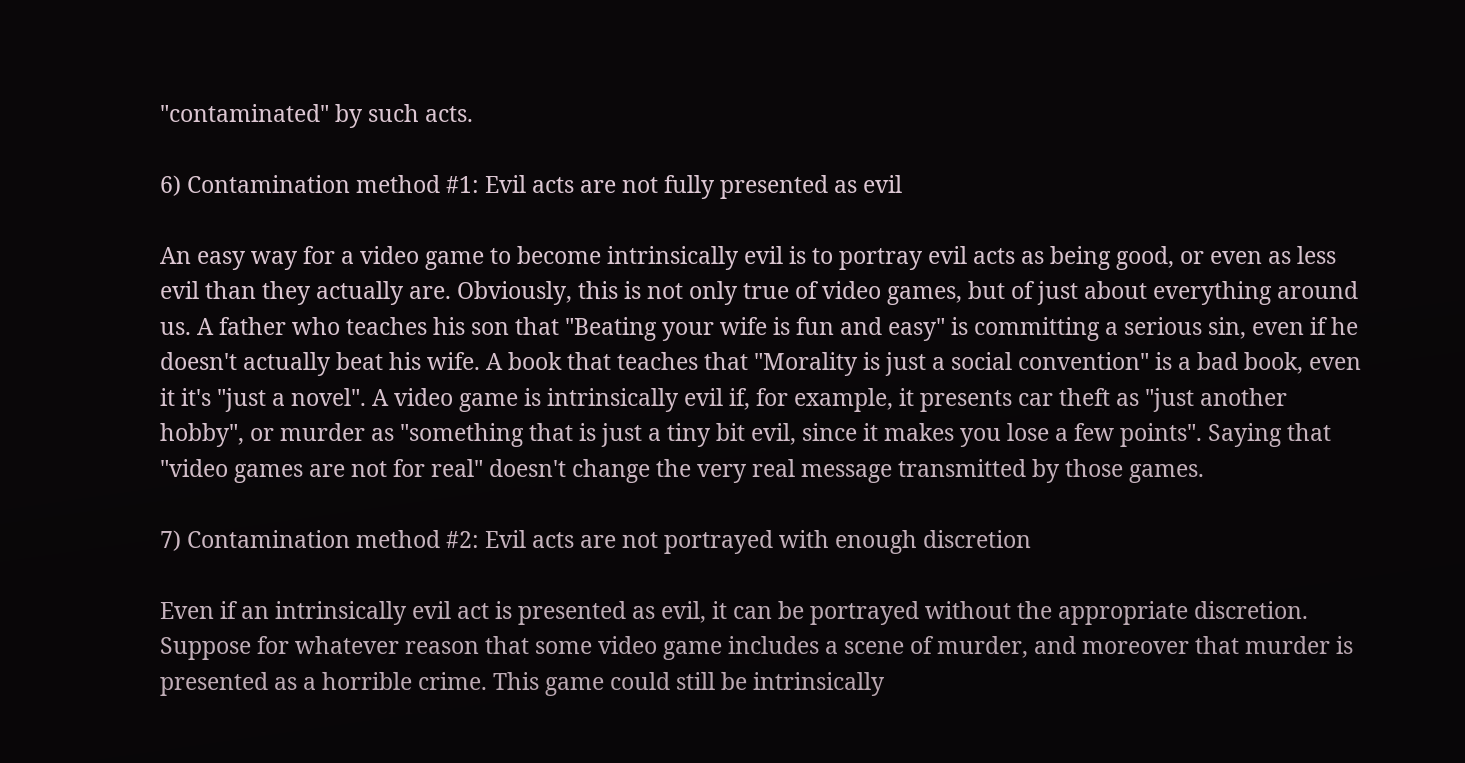"contaminated" by such acts.

6) Contamination method #1: Evil acts are not fully presented as evil

An easy way for a video game to become intrinsically evil is to portray evil acts as being good, or even as less evil than they actually are. Obviously, this is not only true of video games, but of just about everything around us. A father who teaches his son that "Beating your wife is fun and easy" is committing a serious sin, even if he doesn't actually beat his wife. A book that teaches that "Morality is just a social convention" is a bad book, even it it's "just a novel". A video game is intrinsically evil if, for example, it presents car theft as "just another hobby", or murder as "something that is just a tiny bit evil, since it makes you lose a few points". Saying that "video games are not for real" doesn't change the very real message transmitted by those games.

7) Contamination method #2: Evil acts are not portrayed with enough discretion

Even if an intrinsically evil act is presented as evil, it can be portrayed without the appropriate discretion. Suppose for whatever reason that some video game includes a scene of murder, and moreover that murder is presented as a horrible crime. This game could still be intrinsically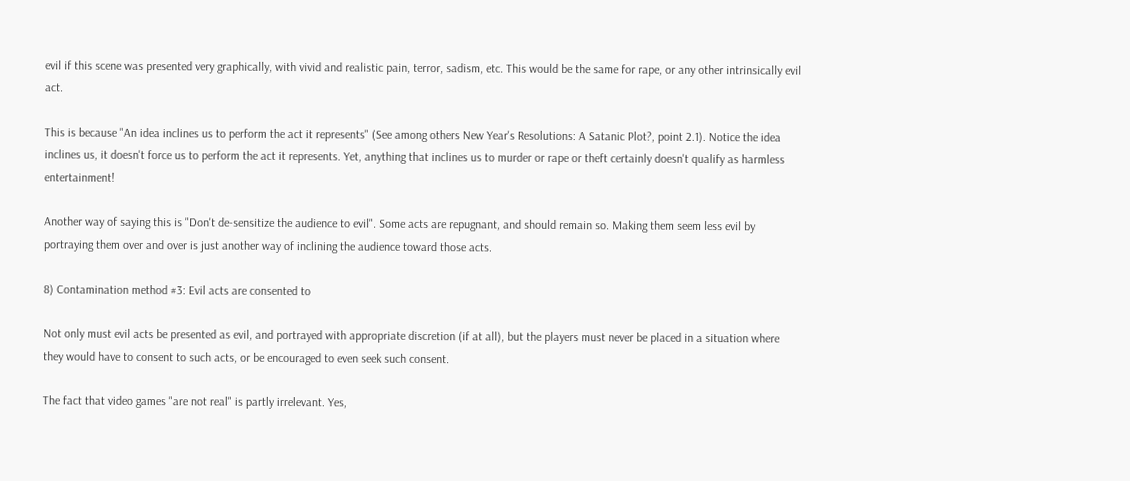evil if this scene was presented very graphically, with vivid and realistic pain, terror, sadism, etc. This would be the same for rape, or any other intrinsically evil act.

This is because "An idea inclines us to perform the act it represents" (See among others New Year's Resolutions: A Satanic Plot?, point 2.1). Notice the idea inclines us, it doesn't force us to perform the act it represents. Yet, anything that inclines us to murder or rape or theft certainly doesn't qualify as harmless entertainment!

Another way of saying this is "Don't de-sensitize the audience to evil". Some acts are repugnant, and should remain so. Making them seem less evil by portraying them over and over is just another way of inclining the audience toward those acts.

8) Contamination method #3: Evil acts are consented to

Not only must evil acts be presented as evil, and portrayed with appropriate discretion (if at all), but the players must never be placed in a situation where they would have to consent to such acts, or be encouraged to even seek such consent.

The fact that video games "are not real" is partly irrelevant. Yes,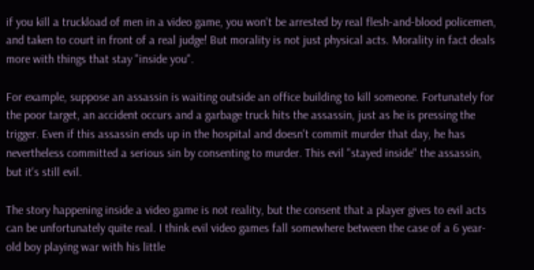if you kill a truckload of men in a video game, you won't be arrested by real flesh-and-blood policemen, and taken to court in front of a real judge! But morality is not just physical acts. Morality in fact deals more with things that stay "inside you".

For example, suppose an assassin is waiting outside an office building to kill someone. Fortunately for the poor target, an accident occurs and a garbage truck hits the assassin, just as he is pressing the trigger. Even if this assassin ends up in the hospital and doesn't commit murder that day, he has nevertheless committed a serious sin by consenting to murder. This evil "stayed inside" the assassin, but it's still evil.

The story happening inside a video game is not reality, but the consent that a player gives to evil acts can be unfortunately quite real. I think evil video games fall somewhere between the case of a 6 year-old boy playing war with his little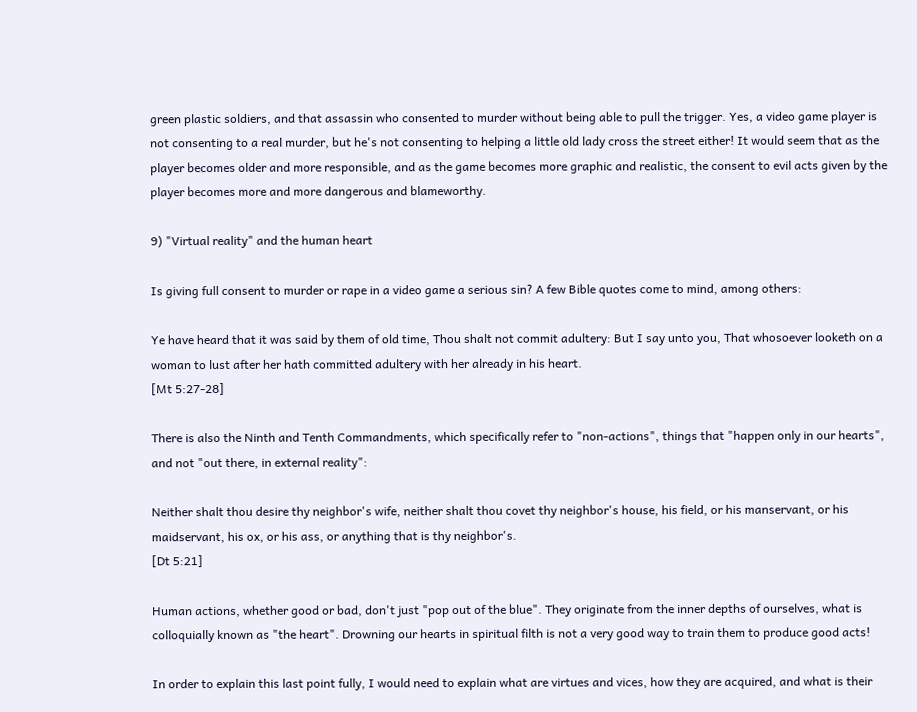green plastic soldiers, and that assassin who consented to murder without being able to pull the trigger. Yes, a video game player is not consenting to a real murder, but he's not consenting to helping a little old lady cross the street either! It would seem that as the player becomes older and more responsible, and as the game becomes more graphic and realistic, the consent to evil acts given by the player becomes more and more dangerous and blameworthy.

9) "Virtual reality" and the human heart

Is giving full consent to murder or rape in a video game a serious sin? A few Bible quotes come to mind, among others:

Ye have heard that it was said by them of old time, Thou shalt not commit adultery: But I say unto you, That whosoever looketh on a woman to lust after her hath committed adultery with her already in his heart.
[Mt 5:27-28]

There is also the Ninth and Tenth Commandments, which specifically refer to "non-actions", things that "happen only in our hearts", and not "out there, in external reality":

Neither shalt thou desire thy neighbor's wife, neither shalt thou covet thy neighbor's house, his field, or his manservant, or his maidservant, his ox, or his ass, or anything that is thy neighbor's.
[Dt 5:21]

Human actions, whether good or bad, don't just "pop out of the blue". They originate from the inner depths of ourselves, what is colloquially known as "the heart". Drowning our hearts in spiritual filth is not a very good way to train them to produce good acts!

In order to explain this last point fully, I would need to explain what are virtues and vices, how they are acquired, and what is their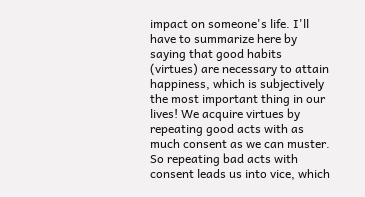impact on someone's life. I'll have to summarize here by saying that good habits (virtues) are necessary to attain happiness, which is subjectively the most important thing in our lives! We acquire virtues by repeating good acts with as much consent as we can muster. So repeating bad acts with consent leads us into vice, which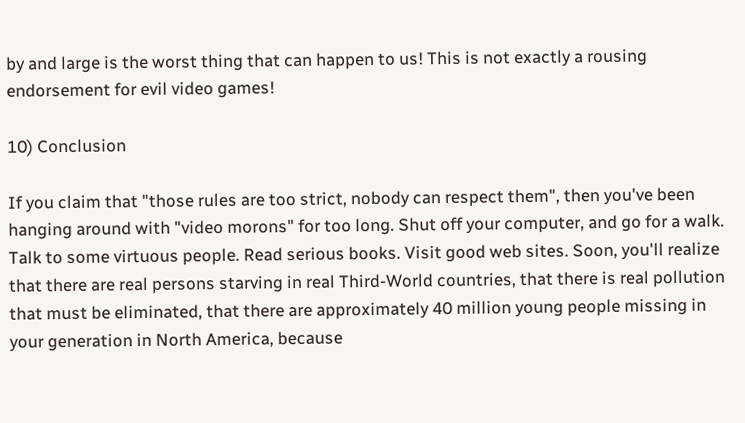by and large is the worst thing that can happen to us! This is not exactly a rousing endorsement for evil video games!

10) Conclusion

If you claim that "those rules are too strict, nobody can respect them", then you've been hanging around with "video morons" for too long. Shut off your computer, and go for a walk. Talk to some virtuous people. Read serious books. Visit good web sites. Soon, you'll realize that there are real persons starving in real Third-World countries, that there is real pollution that must be eliminated, that there are approximately 40 million young people missing in your generation in North America, because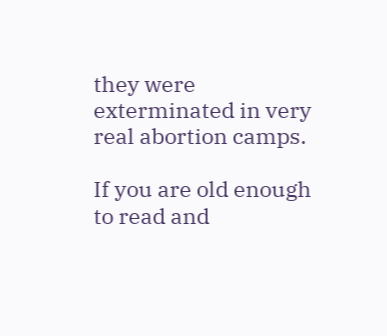they were exterminated in very real abortion camps.

If you are old enough to read and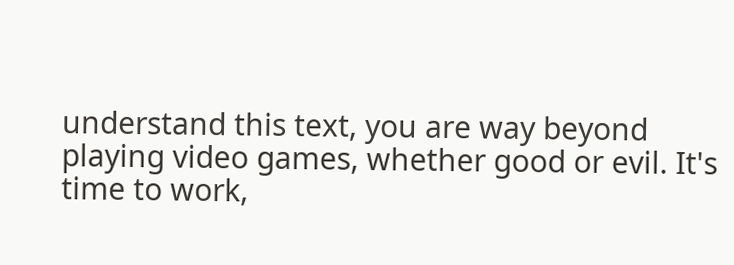understand this text, you are way beyond playing video games, whether good or evil. It's time to work,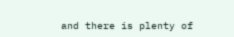and there is plenty of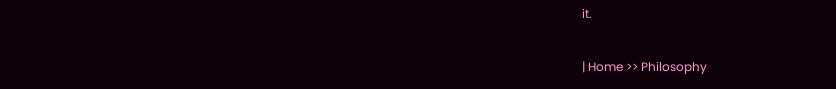it.

| Home >> Philosophy